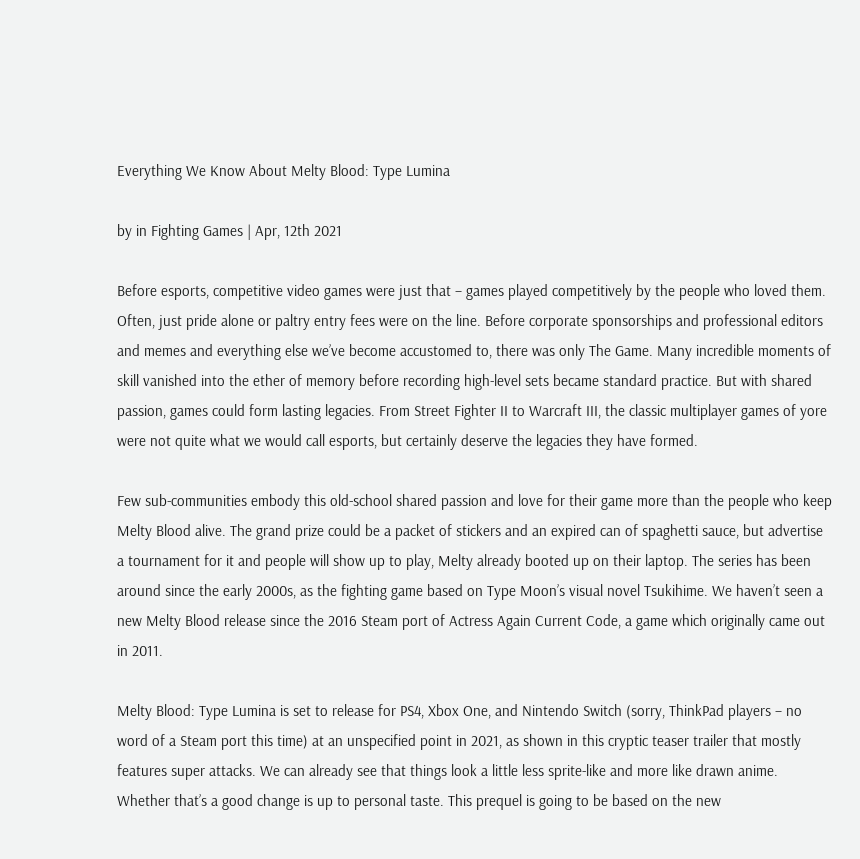Everything We Know About Melty Blood: Type Lumina

by in Fighting Games | Apr, 12th 2021

Before esports, competitive video games were just that – games played competitively by the people who loved them. Often, just pride alone or paltry entry fees were on the line. Before corporate sponsorships and professional editors and memes and everything else we’ve become accustomed to, there was only The Game. Many incredible moments of skill vanished into the ether of memory before recording high-level sets became standard practice. But with shared passion, games could form lasting legacies. From Street Fighter II to Warcraft III, the classic multiplayer games of yore were not quite what we would call esports, but certainly deserve the legacies they have formed.

Few sub-communities embody this old-school shared passion and love for their game more than the people who keep Melty Blood alive. The grand prize could be a packet of stickers and an expired can of spaghetti sauce, but advertise a tournament for it and people will show up to play, Melty already booted up on their laptop. The series has been around since the early 2000s, as the fighting game based on Type Moon’s visual novel Tsukihime. We haven’t seen a new Melty Blood release since the 2016 Steam port of Actress Again Current Code, a game which originally came out in 2011.

Melty Blood: Type Lumina is set to release for PS4, Xbox One, and Nintendo Switch (sorry, ThinkPad players – no word of a Steam port this time) at an unspecified point in 2021, as shown in this cryptic teaser trailer that mostly features super attacks. We can already see that things look a little less sprite-like and more like drawn anime. Whether that’s a good change is up to personal taste. This prequel is going to be based on the new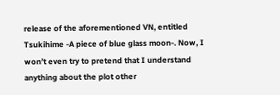release of the aforementioned VN, entitled Tsukihime -A piece of blue glass moon-. Now, I won’t even try to pretend that I understand anything about the plot other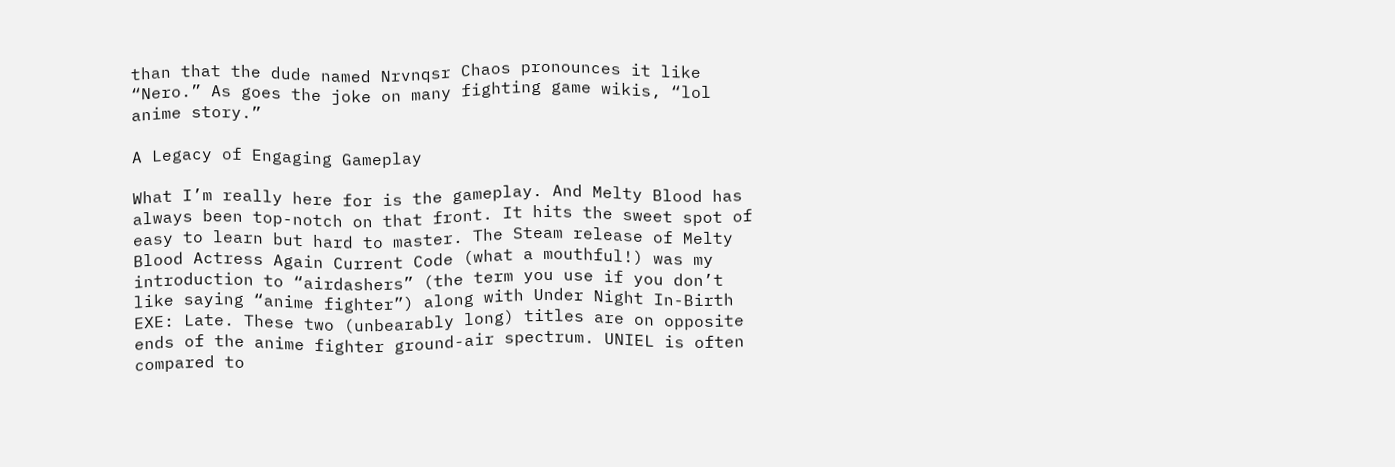than that the dude named Nrvnqsr Chaos pronounces it like “Nero.” As goes the joke on many fighting game wikis, “lol anime story.”

A Legacy of Engaging Gameplay

What I’m really here for is the gameplay. And Melty Blood has always been top-notch on that front. It hits the sweet spot of easy to learn but hard to master. The Steam release of Melty Blood Actress Again Current Code (what a mouthful!) was my introduction to “airdashers” (the term you use if you don’t like saying “anime fighter”) along with Under Night In-Birth EXE: Late. These two (unbearably long) titles are on opposite ends of the anime fighter ground-air spectrum. UNIEL is often compared to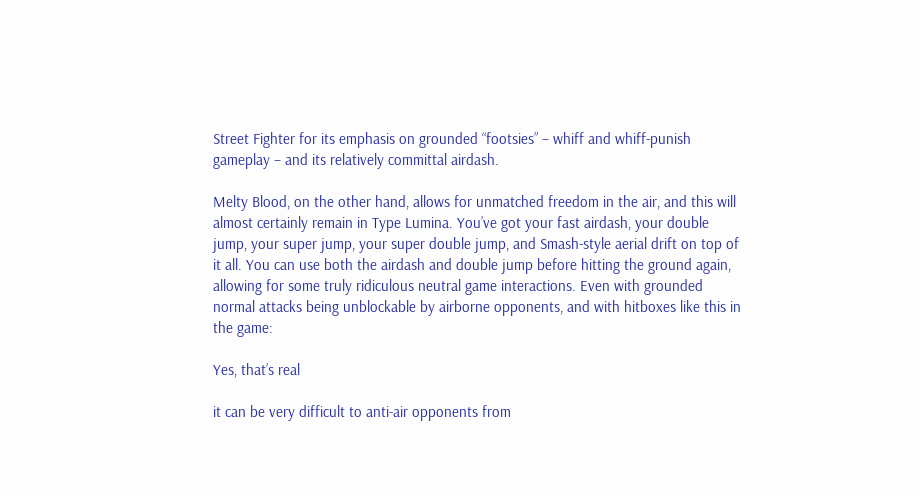Street Fighter for its emphasis on grounded “footsies” – whiff and whiff-punish gameplay – and its relatively committal airdash.

Melty Blood, on the other hand, allows for unmatched freedom in the air, and this will almost certainly remain in Type Lumina. You’ve got your fast airdash, your double jump, your super jump, your super double jump, and Smash-style aerial drift on top of it all. You can use both the airdash and double jump before hitting the ground again, allowing for some truly ridiculous neutral game interactions. Even with grounded normal attacks being unblockable by airborne opponents, and with hitboxes like this in the game:

Yes, that’s real

it can be very difficult to anti-air opponents from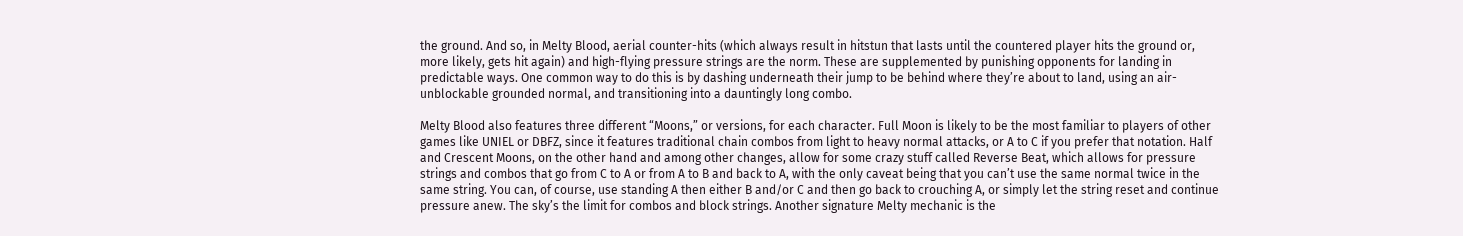the ground. And so, in Melty Blood, aerial counter-hits (which always result in hitstun that lasts until the countered player hits the ground or, more likely, gets hit again) and high-flying pressure strings are the norm. These are supplemented by punishing opponents for landing in predictable ways. One common way to do this is by dashing underneath their jump to be behind where they’re about to land, using an air-unblockable grounded normal, and transitioning into a dauntingly long combo.

Melty Blood also features three different “Moons,” or versions, for each character. Full Moon is likely to be the most familiar to players of other games like UNIEL or DBFZ, since it features traditional chain combos from light to heavy normal attacks, or A to C if you prefer that notation. Half and Crescent Moons, on the other hand and among other changes, allow for some crazy stuff called Reverse Beat, which allows for pressure strings and combos that go from C to A or from A to B and back to A, with the only caveat being that you can’t use the same normal twice in the same string. You can, of course, use standing A then either B and/or C and then go back to crouching A, or simply let the string reset and continue pressure anew. The sky’s the limit for combos and block strings. Another signature Melty mechanic is the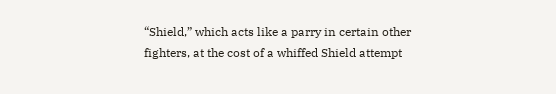“Shield,” which acts like a parry in certain other fighters, at the cost of a whiffed Shield attempt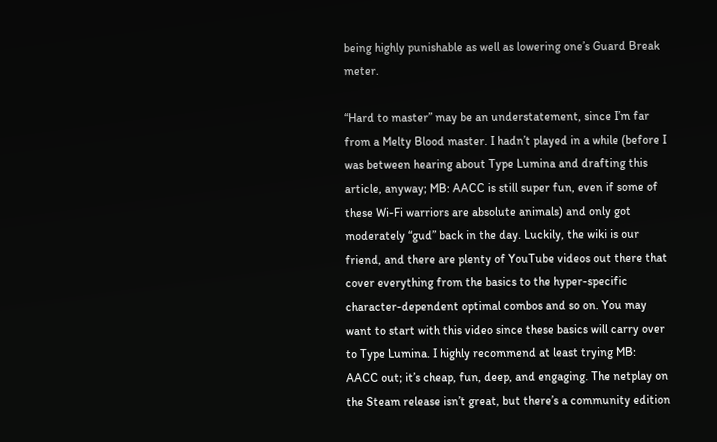being highly punishable as well as lowering one’s Guard Break meter.

“Hard to master” may be an understatement, since I’m far from a Melty Blood master. I hadn’t played in a while (before I was between hearing about Type Lumina and drafting this article, anyway; MB: AACC is still super fun, even if some of these Wi-Fi warriors are absolute animals) and only got moderately “gud” back in the day. Luckily, the wiki is our friend, and there are plenty of YouTube videos out there that cover everything from the basics to the hyper-specific character-dependent optimal combos and so on. You may want to start with this video since these basics will carry over to Type Lumina. I highly recommend at least trying MB: AACC out; it’s cheap, fun, deep, and engaging. The netplay on the Steam release isn’t great, but there’s a community edition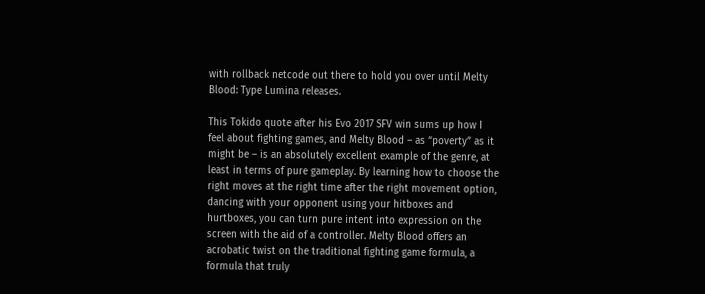with rollback netcode out there to hold you over until Melty Blood: Type Lumina releases.

This Tokido quote after his Evo 2017 SFV win sums up how I feel about fighting games, and Melty Blood – as “poverty” as it might be – is an absolutely excellent example of the genre, at least in terms of pure gameplay. By learning how to choose the right moves at the right time after the right movement option, dancing with your opponent using your hitboxes and hurtboxes, you can turn pure intent into expression on the screen with the aid of a controller. Melty Blood offers an acrobatic twist on the traditional fighting game formula, a formula that truly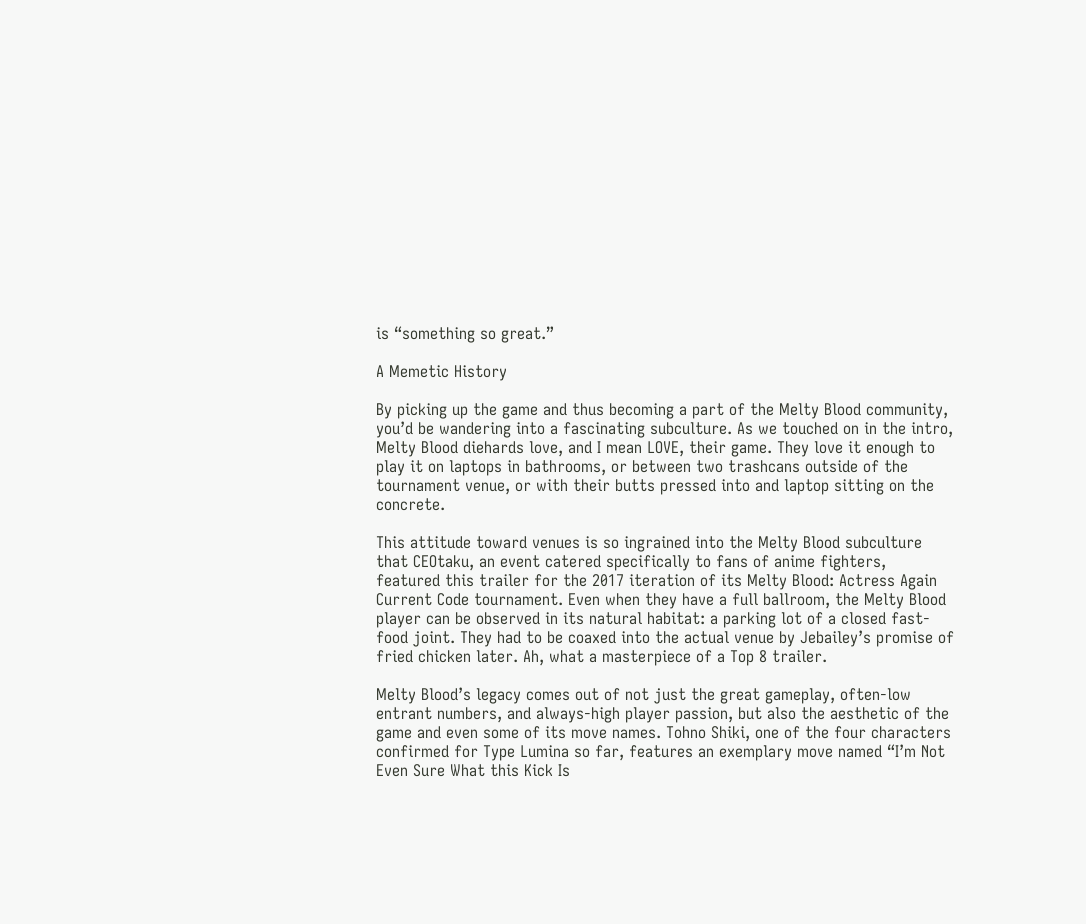is “something so great.”

A Memetic History

By picking up the game and thus becoming a part of the Melty Blood community, you’d be wandering into a fascinating subculture. As we touched on in the intro, Melty Blood diehards love, and I mean LOVE, their game. They love it enough to play it on laptops in bathrooms, or between two trashcans outside of the tournament venue, or with their butts pressed into and laptop sitting on the concrete.

This attitude toward venues is so ingrained into the Melty Blood subculture that CEOtaku, an event catered specifically to fans of anime fighters, featured this trailer for the 2017 iteration of its Melty Blood: Actress Again Current Code tournament. Even when they have a full ballroom, the Melty Blood player can be observed in its natural habitat: a parking lot of a closed fast-food joint. They had to be coaxed into the actual venue by Jebailey’s promise of fried chicken later. Ah, what a masterpiece of a Top 8 trailer.

Melty Blood’s legacy comes out of not just the great gameplay, often-low entrant numbers, and always-high player passion, but also the aesthetic of the game and even some of its move names. Tohno Shiki, one of the four characters confirmed for Type Lumina so far, features an exemplary move named “I’m Not Even Sure What this Kick Is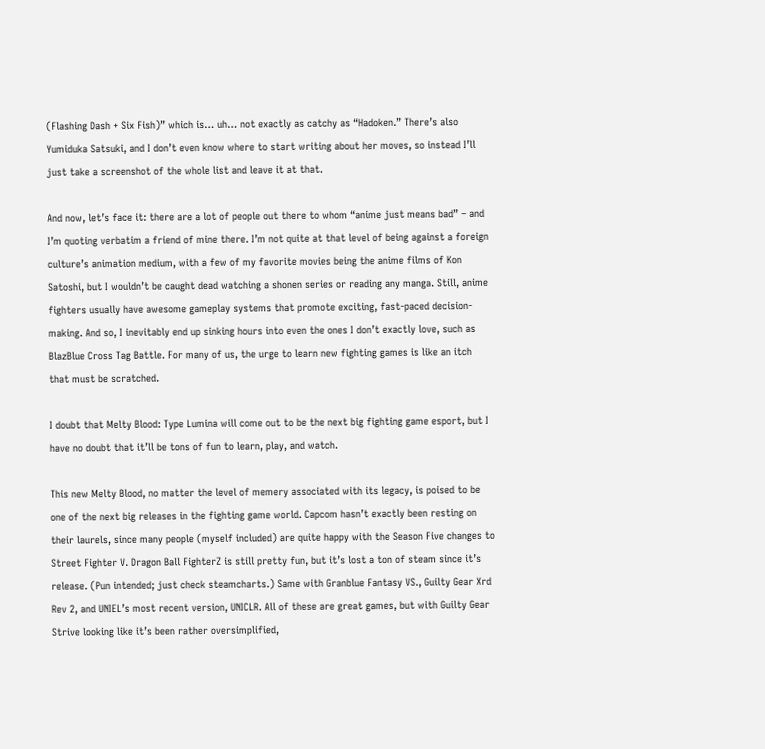(Flashing Dash + Six Fish)” which is… uh… not exactly as catchy as “Hadoken.” There’s also Yumiduka Satsuki, and I don’t even know where to start writing about her moves, so instead I’ll just take a screenshot of the whole list and leave it at that.

And now, let’s face it: there are a lot of people out there to whom “anime just means bad” – and I’m quoting verbatim a friend of mine there. I’m not quite at that level of being against a foreign culture’s animation medium, with a few of my favorite movies being the anime films of Kon Satoshi, but I wouldn’t be caught dead watching a shonen series or reading any manga. Still, anime fighters usually have awesome gameplay systems that promote exciting, fast-paced decision-making. And so, I inevitably end up sinking hours into even the ones I don’t exactly love, such as BlazBlue Cross Tag Battle. For many of us, the urge to learn new fighting games is like an itch that must be scratched.

I doubt that Melty Blood: Type Lumina will come out to be the next big fighting game esport, but I have no doubt that it’ll be tons of fun to learn, play, and watch.

This new Melty Blood, no matter the level of memery associated with its legacy, is poised to be one of the next big releases in the fighting game world. Capcom hasn’t exactly been resting on their laurels, since many people (myself included) are quite happy with the Season Five changes to Street Fighter V. Dragon Ball FighterZ is still pretty fun, but it’s lost a ton of steam since it’s release. (Pun intended; just check steamcharts.) Same with Granblue Fantasy VS., Guilty Gear Xrd Rev 2, and UNIEL’s most recent version, UNICLR. All of these are great games, but with Guilty Gear Strive looking like it’s been rather oversimplified,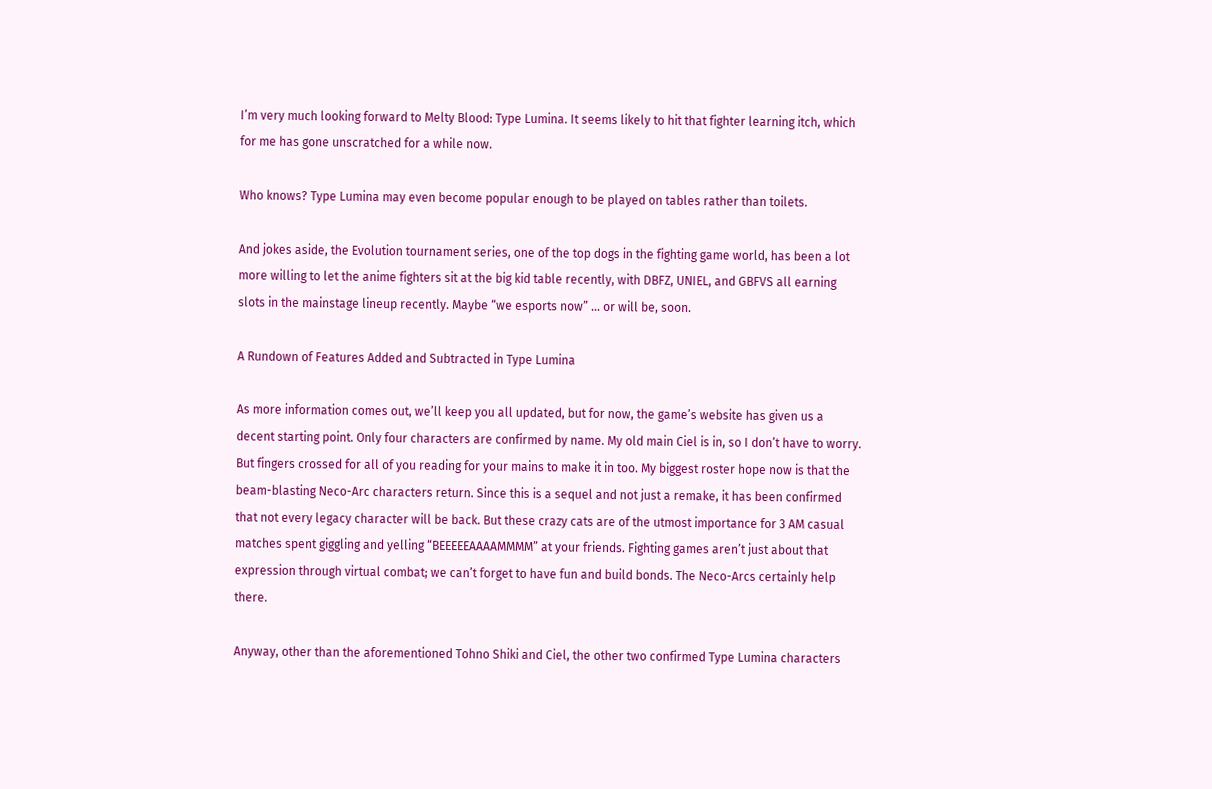I’m very much looking forward to Melty Blood: Type Lumina. It seems likely to hit that fighter learning itch, which for me has gone unscratched for a while now.

Who knows? Type Lumina may even become popular enough to be played on tables rather than toilets.

And jokes aside, the Evolution tournament series, one of the top dogs in the fighting game world, has been a lot more willing to let the anime fighters sit at the big kid table recently, with DBFZ, UNIEL, and GBFVS all earning slots in the mainstage lineup recently. Maybe “we esports now” … or will be, soon.

A Rundown of Features Added and Subtracted in Type Lumina

As more information comes out, we’ll keep you all updated, but for now, the game’s website has given us a decent starting point. Only four characters are confirmed by name. My old main Ciel is in, so I don’t have to worry. But fingers crossed for all of you reading for your mains to make it in too. My biggest roster hope now is that the beam-blasting Neco-Arc characters return. Since this is a sequel and not just a remake, it has been confirmed that not every legacy character will be back. But these crazy cats are of the utmost importance for 3 AM casual matches spent giggling and yelling “BEEEEEAAAAMMMM” at your friends. Fighting games aren’t just about that expression through virtual combat; we can’t forget to have fun and build bonds. The Neco-Arcs certainly help there.

Anyway, other than the aforementioned Tohno Shiki and Ciel, the other two confirmed Type Lumina characters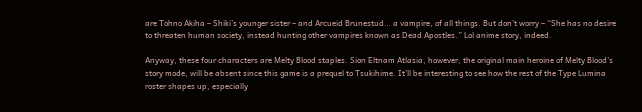are Tohno Akiha – Shiki’s younger sister – and Arcueid Brunestud… a vampire, of all things. But don’t worry – “She has no desire to threaten human society, instead hunting other vampires known as Dead Apostles.” Lol anime story, indeed.

Anyway, these four characters are Melty Blood staples. Sion Eltnam Atlasia, however, the original main heroine of Melty Blood’s story mode, will be absent since this game is a prequel to Tsukihime. It’ll be interesting to see how the rest of the Type Lumina roster shapes up, especially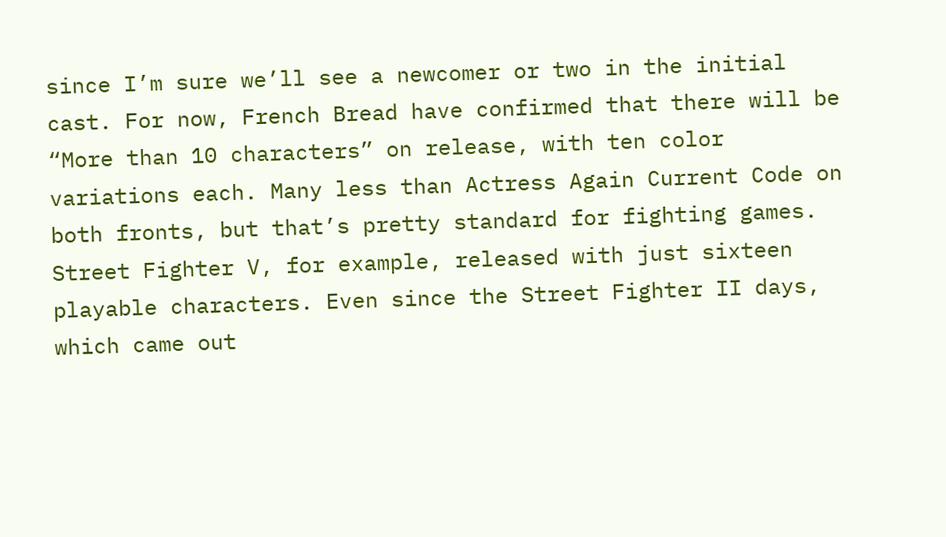since I’m sure we’ll see a newcomer or two in the initial cast. For now, French Bread have confirmed that there will be “More than 10 characters” on release, with ten color variations each. Many less than Actress Again Current Code on both fronts, but that’s pretty standard for fighting games. Street Fighter V, for example, released with just sixteen playable characters. Even since the Street Fighter II days, which came out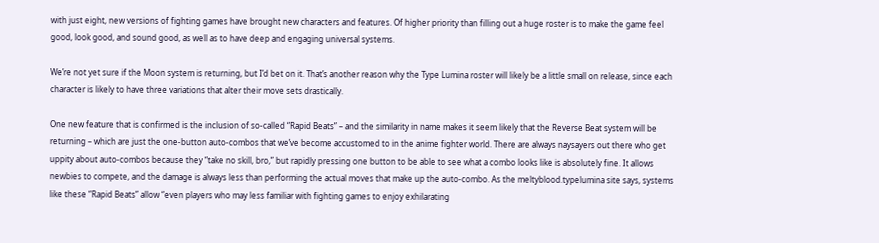with just eight, new versions of fighting games have brought new characters and features. Of higher priority than filling out a huge roster is to make the game feel good, look good, and sound good, as well as to have deep and engaging universal systems.

We’re not yet sure if the Moon system is returning, but I’d bet on it. That’s another reason why the Type Lumina roster will likely be a little small on release, since each character is likely to have three variations that alter their move sets drastically.

One new feature that is confirmed is the inclusion of so-called “Rapid Beats” – and the similarity in name makes it seem likely that the Reverse Beat system will be returning – which are just the one-button auto-combos that we’ve become accustomed to in the anime fighter world. There are always naysayers out there who get uppity about auto-combos because they “take no skill, bro,” but rapidly pressing one button to be able to see what a combo looks like is absolutely fine. It allows newbies to compete, and the damage is always less than performing the actual moves that make up the auto-combo. As the meltyblood.typelumina site says, systems like these “Rapid Beats” allow “even players who may less familiar with fighting games to enjoy exhilarating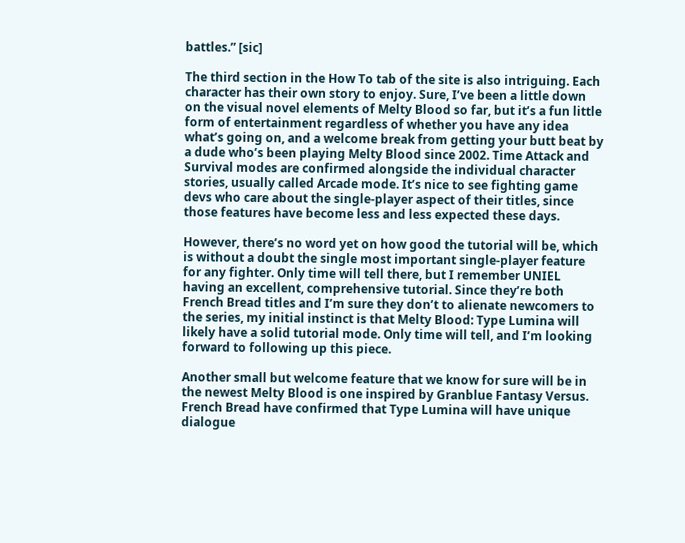battles.” [sic]

The third section in the How To tab of the site is also intriguing. Each character has their own story to enjoy. Sure, I’ve been a little down on the visual novel elements of Melty Blood so far, but it’s a fun little form of entertainment regardless of whether you have any idea what’s going on, and a welcome break from getting your butt beat by a dude who’s been playing Melty Blood since 2002. Time Attack and Survival modes are confirmed alongside the individual character stories, usually called Arcade mode. It’s nice to see fighting game devs who care about the single-player aspect of their titles, since those features have become less and less expected these days.

However, there’s no word yet on how good the tutorial will be, which is without a doubt the single most important single-player feature for any fighter. Only time will tell there, but I remember UNIEL having an excellent, comprehensive tutorial. Since they’re both French Bread titles and I’m sure they don’t to alienate newcomers to the series, my initial instinct is that Melty Blood: Type Lumina will likely have a solid tutorial mode. Only time will tell, and I’m looking forward to following up this piece.

Another small but welcome feature that we know for sure will be in the newest Melty Blood is one inspired by Granblue Fantasy Versus. French Bread have confirmed that Type Lumina will have unique dialogue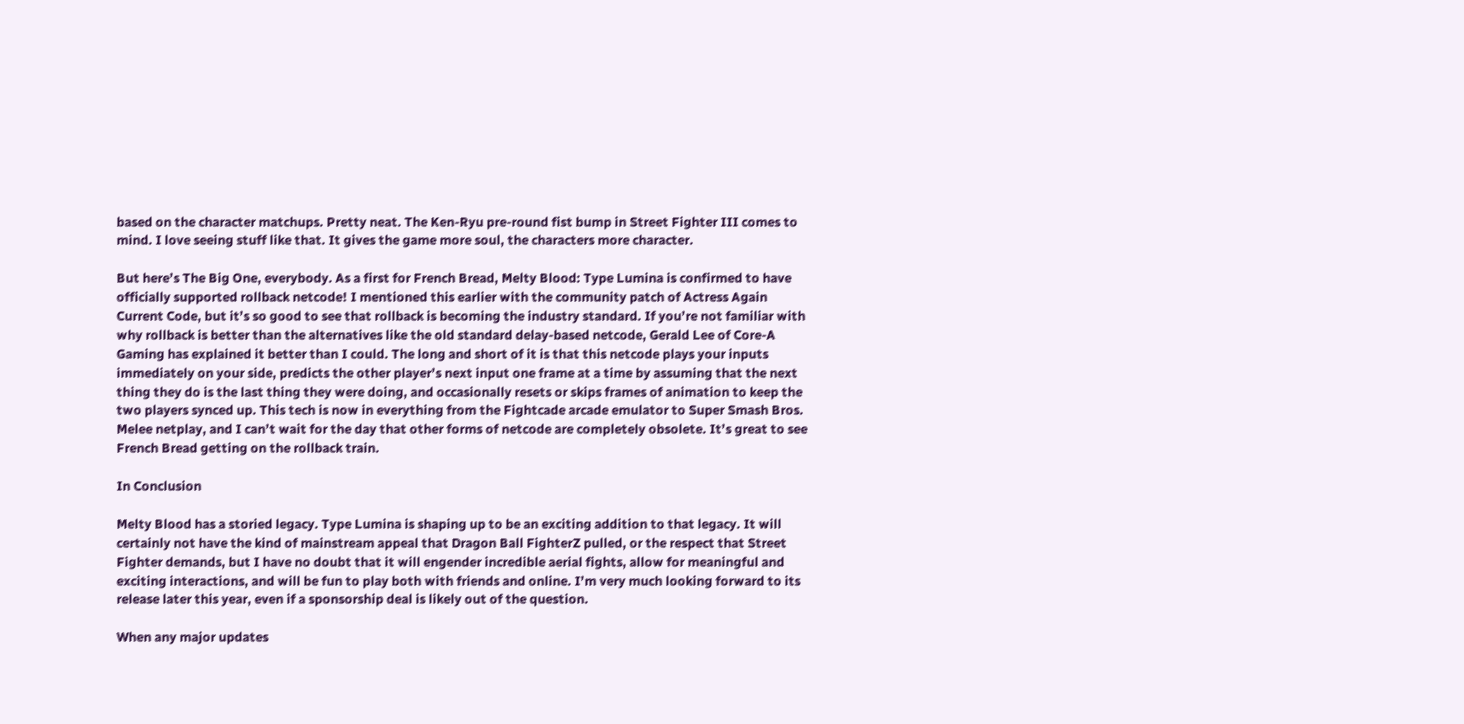based on the character matchups. Pretty neat. The Ken-Ryu pre-round fist bump in Street Fighter III comes to mind. I love seeing stuff like that. It gives the game more soul, the characters more character.

But here’s The Big One, everybody. As a first for French Bread, Melty Blood: Type Lumina is confirmed to have officially supported rollback netcode! I mentioned this earlier with the community patch of Actress Again Current Code, but it’s so good to see that rollback is becoming the industry standard. If you’re not familiar with why rollback is better than the alternatives like the old standard delay-based netcode, Gerald Lee of Core-A Gaming has explained it better than I could. The long and short of it is that this netcode plays your inputs immediately on your side, predicts the other player’s next input one frame at a time by assuming that the next thing they do is the last thing they were doing, and occasionally resets or skips frames of animation to keep the two players synced up. This tech is now in everything from the Fightcade arcade emulator to Super Smash Bros. Melee netplay, and I can’t wait for the day that other forms of netcode are completely obsolete. It’s great to see French Bread getting on the rollback train.

In Conclusion

Melty Blood has a storied legacy. Type Lumina is shaping up to be an exciting addition to that legacy. It will certainly not have the kind of mainstream appeal that Dragon Ball FighterZ pulled, or the respect that Street Fighter demands, but I have no doubt that it will engender incredible aerial fights, allow for meaningful and exciting interactions, and will be fun to play both with friends and online. I’m very much looking forward to its release later this year, even if a sponsorship deal is likely out of the question.

When any major updates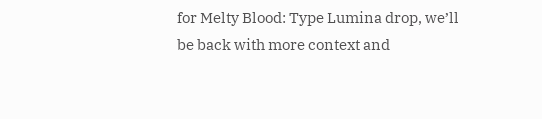for Melty Blood: Type Lumina drop, we’ll be back with more context and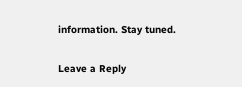information. Stay tuned.


Leave a Reply